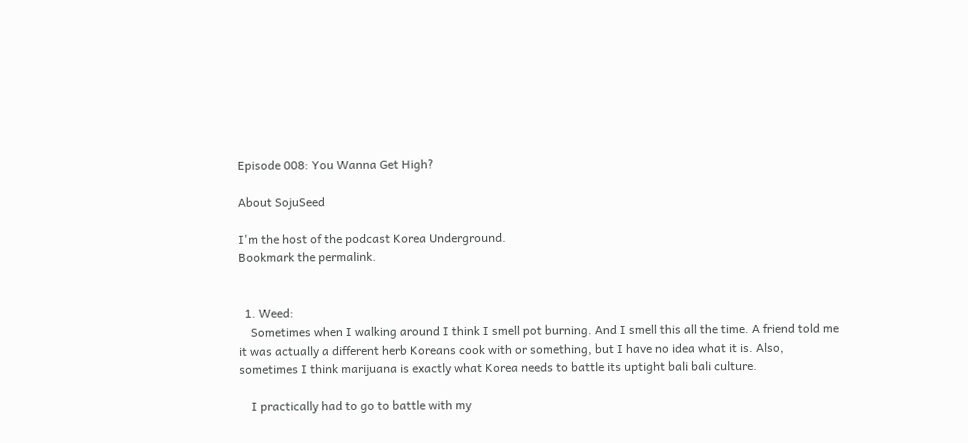Episode 008: You Wanna Get High?

About SojuSeed

I'm the host of the podcast Korea Underground.
Bookmark the permalink.


  1. Weed:
    Sometimes when I walking around I think I smell pot burning. And I smell this all the time. A friend told me it was actually a different herb Koreans cook with or something, but I have no idea what it is. Also, sometimes I think marijuana is exactly what Korea needs to battle its uptight bali bali culture.

    I practically had to go to battle with my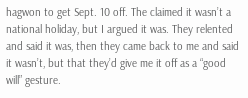hagwon to get Sept. 10 off. The claimed it wasn’t a national holiday, but I argued it was. They relented and said it was, then they came back to me and said it wasn’t, but that they’d give me it off as a “good will” gesture.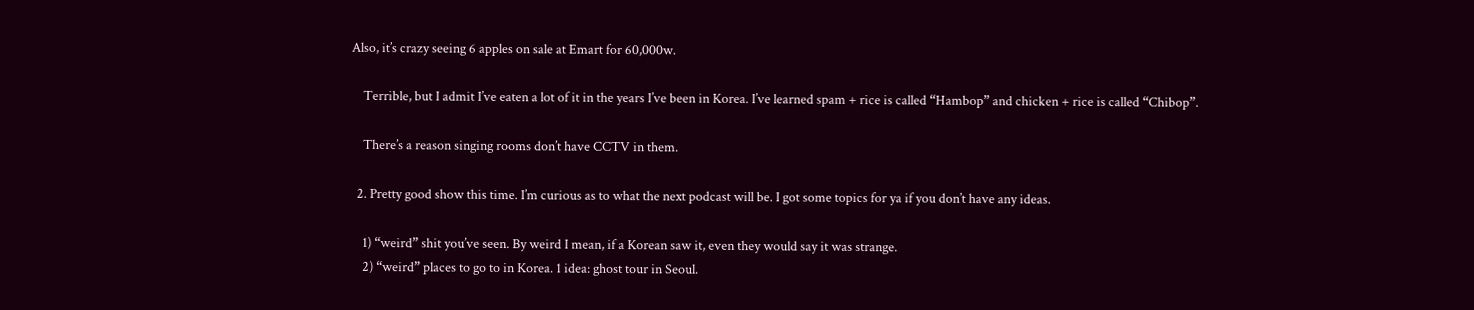Also, it’s crazy seeing 6 apples on sale at Emart for 60,000w.

    Terrible, but I admit I’ve eaten a lot of it in the years I’ve been in Korea. I’ve learned spam + rice is called “Hambop” and chicken + rice is called “Chibop”.

    There’s a reason singing rooms don’t have CCTV in them.

  2. Pretty good show this time. I’m curious as to what the next podcast will be. I got some topics for ya if you don’t have any ideas.

    1) “weird” shit you’ve seen. By weird I mean, if a Korean saw it, even they would say it was strange.
    2) “weird” places to go to in Korea. 1 idea: ghost tour in Seoul.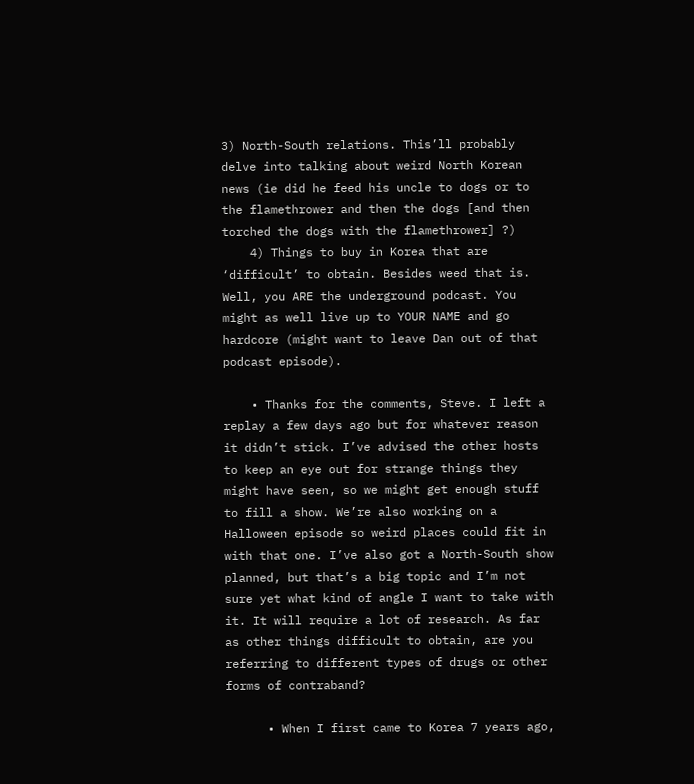3) North-South relations. This’ll probably delve into talking about weird North Korean news (ie did he feed his uncle to dogs or to the flamethrower and then the dogs [and then torched the dogs with the flamethrower] ?)
    4) Things to buy in Korea that are ‘difficult’ to obtain. Besides weed that is. Well, you ARE the underground podcast. You might as well live up to YOUR NAME and go hardcore (might want to leave Dan out of that podcast episode).

    • Thanks for the comments, Steve. I left a replay a few days ago but for whatever reason it didn’t stick. I’ve advised the other hosts to keep an eye out for strange things they might have seen, so we might get enough stuff to fill a show. We’re also working on a Halloween episode so weird places could fit in with that one. I’ve also got a North-South show planned, but that’s a big topic and I’m not sure yet what kind of angle I want to take with it. It will require a lot of research. As far as other things difficult to obtain, are you referring to different types of drugs or other forms of contraband?

      • When I first came to Korea 7 years ago,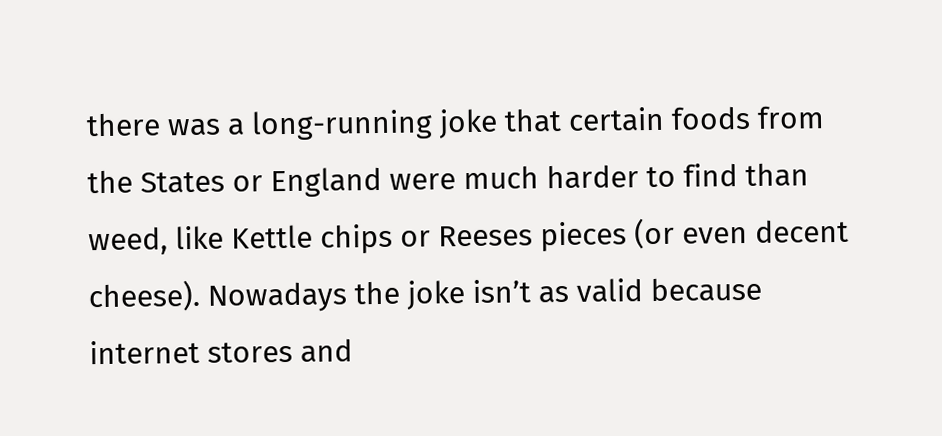there was a long-running joke that certain foods from the States or England were much harder to find than weed, like Kettle chips or Reeses pieces (or even decent cheese). Nowadays the joke isn’t as valid because internet stores and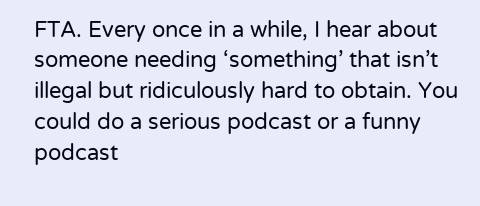FTA. Every once in a while, I hear about someone needing ‘something’ that isn’t illegal but ridiculously hard to obtain. You could do a serious podcast or a funny podcast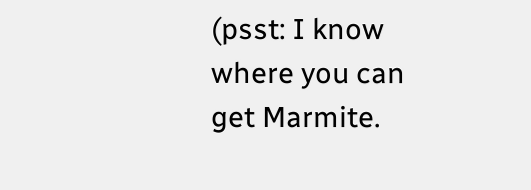(psst: I know where you can get Marmite.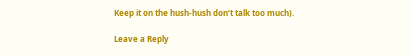Keep it on the hush-hush don’t talk too much).

Leave a Reply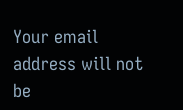Your email address will not be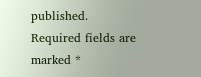published. Required fields are marked *